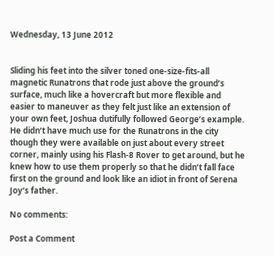Wednesday, 13 June 2012


Sliding his feet into the silver toned one-size-fits-all magnetic Runatrons that rode just above the ground’s surface, much like a hovercraft but more flexible and easier to maneuver as they felt just like an extension of your own feet, Joshua dutifully followed George’s example. He didn’t have much use for the Runatrons in the city though they were available on just about every street corner, mainly using his Flash-8 Rover to get around, but he knew how to use them properly so that he didn’t fall face first on the ground and look like an idiot in front of Serena Joy’s father.

No comments:

Post a Comment